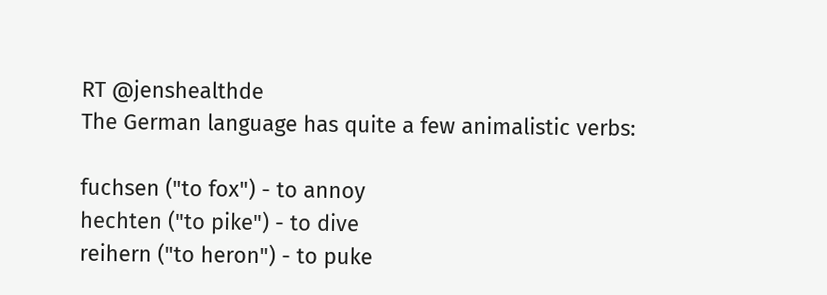RT @jenshealthde
The German language has quite a few animalistic verbs:

fuchsen ("to fox") - to annoy
hechten ("to pike") - to dive
reihern ("to heron") - to puke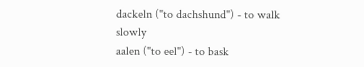dackeln ("to dachshund") - to walk slowly
aalen ("to eel") - to bask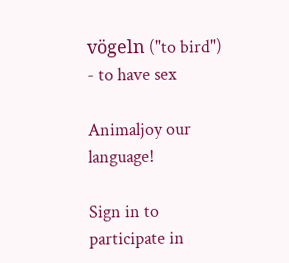vögeln ("to bird") - to have sex

Animaljoy our language!

Sign in to participate in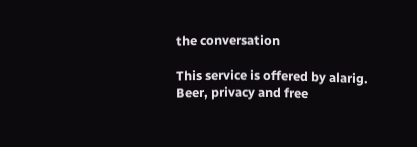the conversation

This service is offered by alarig.
Beer, privacy and free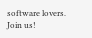software lovers. Join us!